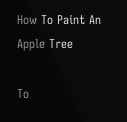How To Paint An Apple Tree

To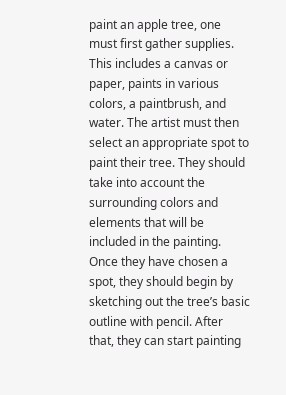paint an apple tree, one must first gather supplies. This includes a canvas or paper, paints in various colors, a paintbrush, and water. The artist must then select an appropriate spot to paint their tree. They should take into account the surrounding colors and elements that will be included in the painting. Once they have chosen a spot, they should begin by sketching out the tree’s basic outline with pencil. After that, they can start painting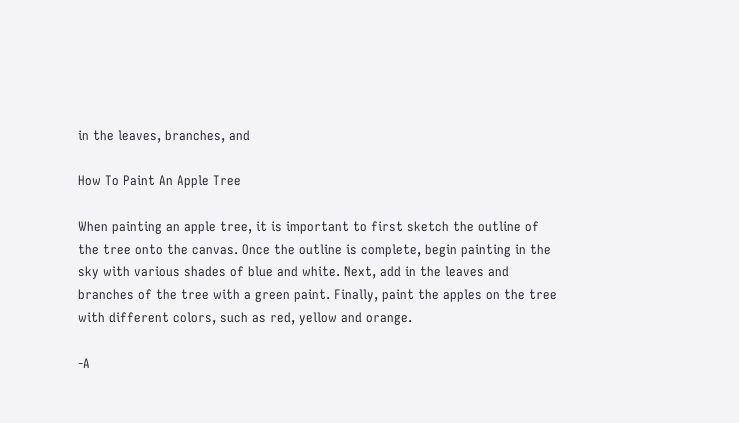in the leaves, branches, and

How To Paint An Apple Tree

When painting an apple tree, it is important to first sketch the outline of the tree onto the canvas. Once the outline is complete, begin painting in the sky with various shades of blue and white. Next, add in the leaves and branches of the tree with a green paint. Finally, paint the apples on the tree with different colors, such as red, yellow and orange.

-A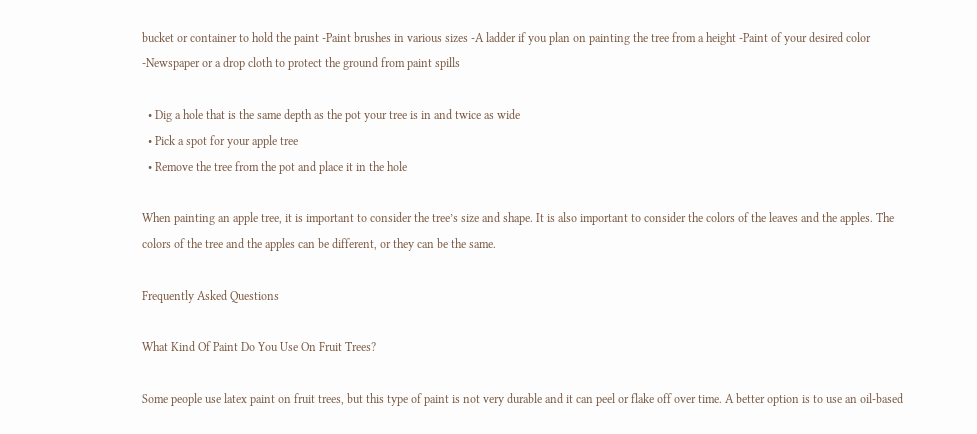bucket or container to hold the paint -Paint brushes in various sizes -A ladder if you plan on painting the tree from a height -Paint of your desired color -Newspaper or a drop cloth to protect the ground from paint spills

  • Dig a hole that is the same depth as the pot your tree is in and twice as wide
  • Pick a spot for your apple tree
  • Remove the tree from the pot and place it in the hole

When painting an apple tree, it is important to consider the tree’s size and shape. It is also important to consider the colors of the leaves and the apples. The colors of the tree and the apples can be different, or they can be the same.

Frequently Asked Questions

What Kind Of Paint Do You Use On Fruit Trees?

Some people use latex paint on fruit trees, but this type of paint is not very durable and it can peel or flake off over time. A better option is to use an oil-based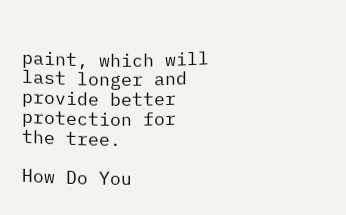paint, which will last longer and provide better protection for the tree.

How Do You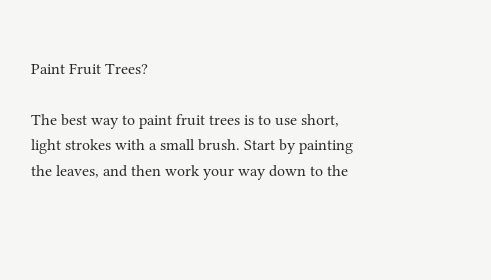Paint Fruit Trees?

The best way to paint fruit trees is to use short, light strokes with a small brush. Start by painting the leaves, and then work your way down to the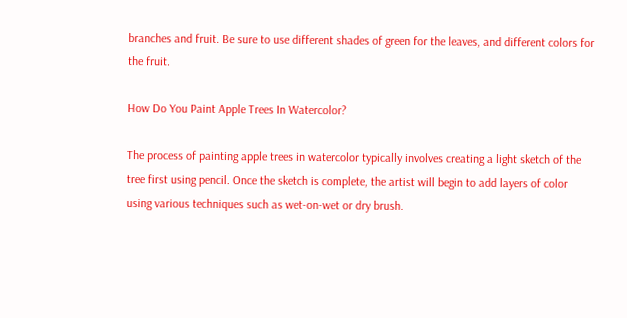branches and fruit. Be sure to use different shades of green for the leaves, and different colors for the fruit.

How Do You Paint Apple Trees In Watercolor?

The process of painting apple trees in watercolor typically involves creating a light sketch of the tree first using pencil. Once the sketch is complete, the artist will begin to add layers of color using various techniques such as wet-on-wet or dry brush.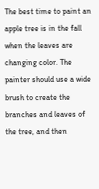The best time to paint an apple tree is in the fall when the leaves are changing color. The painter should use a wide brush to create the branches and leaves of the tree, and then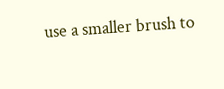use a smaller brush to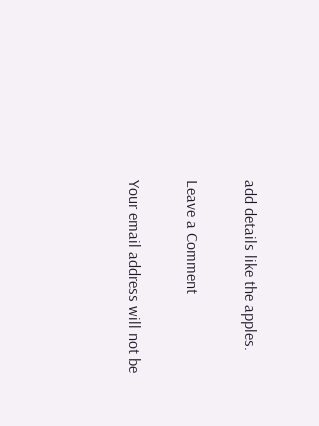add details like the apples.

Leave a Comment

Your email address will not be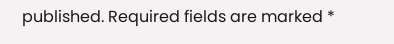published. Required fields are marked *